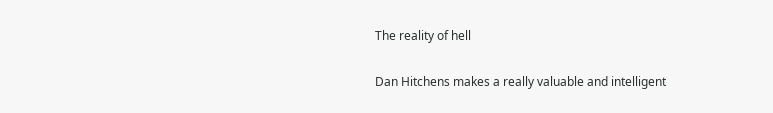The reality of hell

Dan Hitchens makes a really valuable and intelligent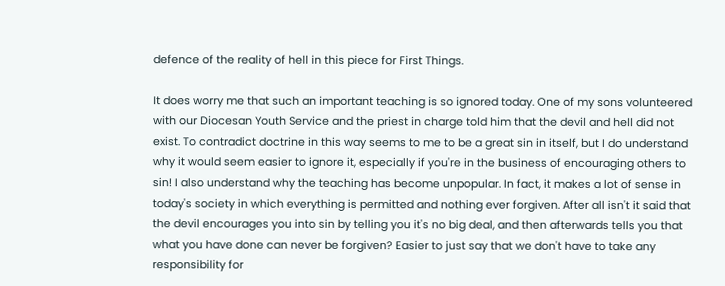defence of the reality of hell in this piece for First Things.

It does worry me that such an important teaching is so ignored today. One of my sons volunteered with our Diocesan Youth Service and the priest in charge told him that the devil and hell did not exist. To contradict doctrine in this way seems to me to be a great sin in itself, but I do understand why it would seem easier to ignore it, especially if you're in the business of encouraging others to sin! I also understand why the teaching has become unpopular. In fact, it makes a lot of sense in today's society in which everything is permitted and nothing ever forgiven. After all isn't it said that the devil encourages you into sin by telling you it's no big deal, and then afterwards tells you that what you have done can never be forgiven? Easier to just say that we don't have to take any responsibility for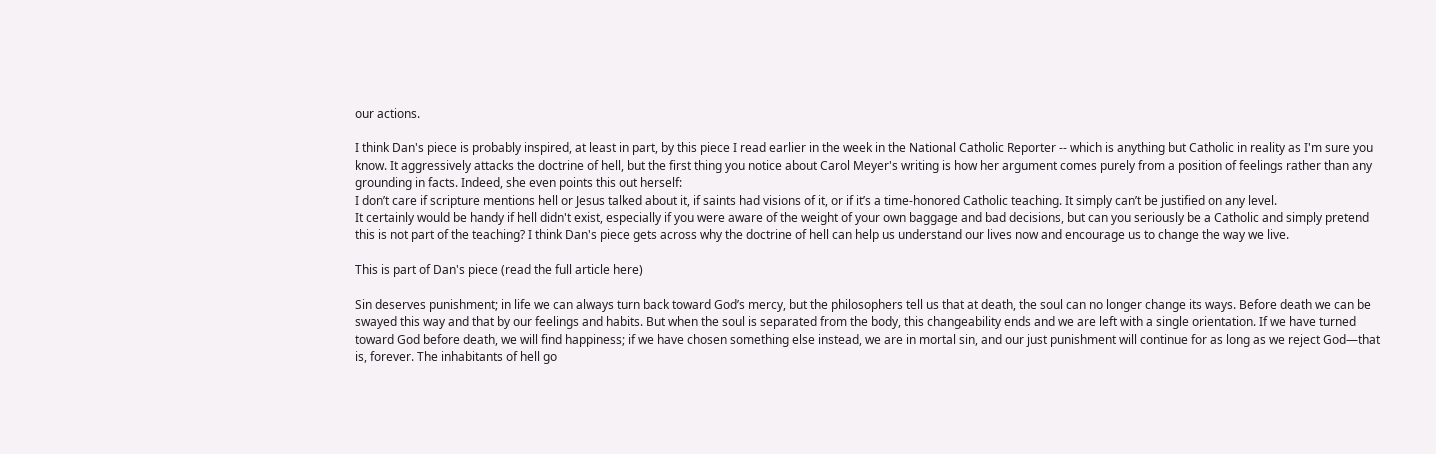our actions.

I think Dan's piece is probably inspired, at least in part, by this piece I read earlier in the week in the National Catholic Reporter -- which is anything but Catholic in reality as I'm sure you know. It aggressively attacks the doctrine of hell, but the first thing you notice about Carol Meyer's writing is how her argument comes purely from a position of feelings rather than any grounding in facts. Indeed, she even points this out herself:
I don’t care if scripture mentions hell or Jesus talked about it, if saints had visions of it, or if it’s a time-honored Catholic teaching. It simply can’t be justified on any level.
It certainly would be handy if hell didn't exist, especially if you were aware of the weight of your own baggage and bad decisions, but can you seriously be a Catholic and simply pretend this is not part of the teaching? I think Dan's piece gets across why the doctrine of hell can help us understand our lives now and encourage us to change the way we live.

This is part of Dan's piece (read the full article here)

Sin deserves punishment; in life we can always turn back toward God’s mercy, but the philosophers tell us that at death, the soul can no longer change its ways. Before death we can be swayed this way and that by our feelings and habits. But when the soul is separated from the body, this changeability ends and we are left with a single orientation. If we have turned toward God before death, we will find happiness; if we have chosen something else instead, we are in mortal sin, and our just punishment will continue for as long as we reject God—that is, forever. The inhabitants of hell go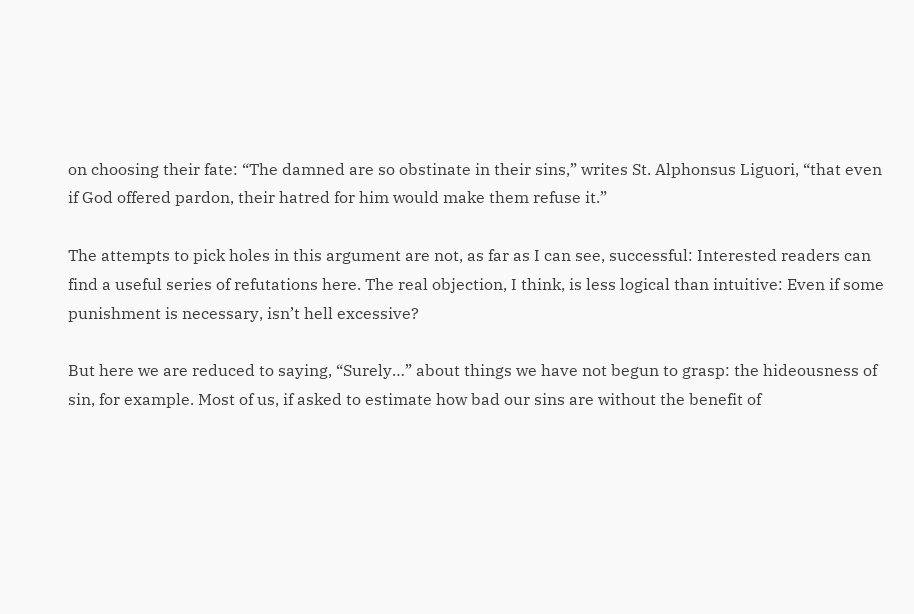on choosing their fate: “The damned are so obstinate in their sins,” writes St. Alphonsus Liguori, “that even if God offered pardon, their hatred for him would make them refuse it.”

The attempts to pick holes in this argument are not, as far as I can see, successful: Interested readers can find a useful series of refutations here. The real objection, I think, is less logical than intuitive: Even if some punishment is necessary, isn’t hell excessive?

But here we are reduced to saying, “Surely…” about things we have not begun to grasp: the hideousness of sin, for example. Most of us, if asked to estimate how bad our sins are without the benefit of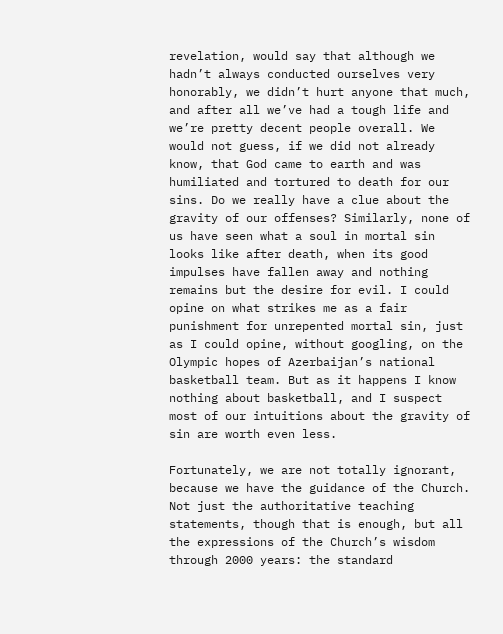revelation, would say that although we hadn’t always conducted ourselves very honorably, we didn’t hurt anyone that much, and after all we’ve had a tough life and we’re pretty decent people overall. We would not guess, if we did not already know, that God came to earth and was humiliated and tortured to death for our sins. Do we really have a clue about the gravity of our offenses? Similarly, none of us have seen what a soul in mortal sin looks like after death, when its good impulses have fallen away and nothing remains but the desire for evil. I could opine on what strikes me as a fair punishment for unrepented mortal sin, just as I could opine, without googling, on the Olympic hopes of Azerbaijan’s national basketball team. But as it happens I know nothing about basketball, and I suspect most of our intuitions about the gravity of sin are worth even less.

Fortunately, we are not totally ignorant, because we have the guidance of the Church. Not just the authoritative teaching statements, though that is enough, but all the expressions of the Church’s wisdom through 2000 years: the standard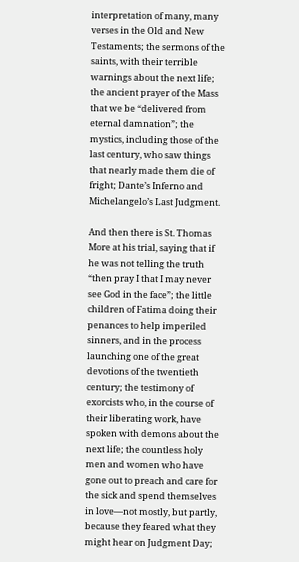interpretation of many, many verses in the Old and New Testaments; the sermons of the saints, with their terrible warnings about the next life; the ancient prayer of the Mass that we be “delivered from eternal damnation”; the mystics, including those of the last century, who saw things that nearly made them die of fright; Dante’s Inferno and Michelangelo’s Last Judgment.

And then there is St. Thomas More at his trial, saying that if he was not telling the truth “then pray I that I may never see God in the face”; the little children of Fatima doing their penances to help imperiled sinners, and in the process launching one of the great devotions of the twentieth century; the testimony of exorcists who, in the course of their liberating work, have spoken with demons about the next life; the countless holy men and women who have gone out to preach and care for the sick and spend themselves in love—not mostly, but partly, because they feared what they might hear on Judgment Day;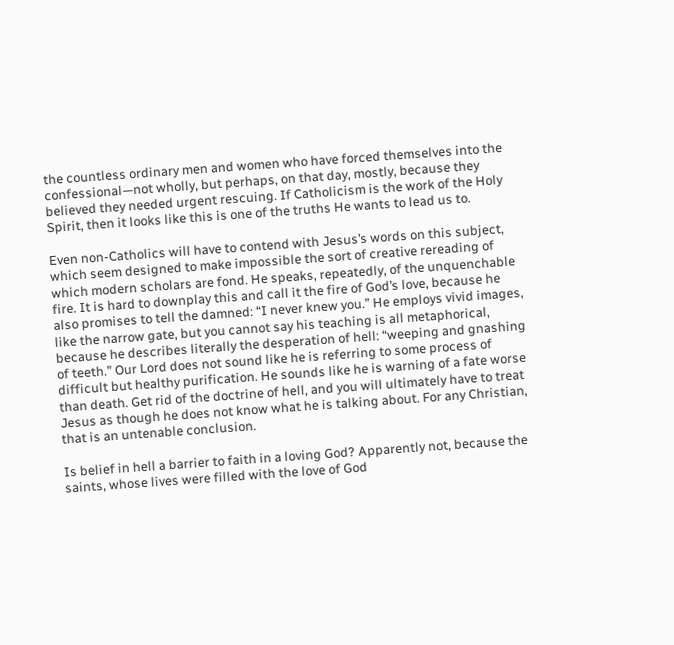the countless ordinary men and women who have forced themselves into the confessional—not wholly, but perhaps, on that day, mostly, because they believed they needed urgent rescuing. If Catholicism is the work of the Holy Spirit, then it looks like this is one of the truths He wants to lead us to.

Even non-Catholics will have to contend with Jesus’s words on this subject, which seem designed to make impossible the sort of creative rereading of which modern scholars are fond. He speaks, repeatedly, of the unquenchable fire. It is hard to downplay this and call it the fire of God’s love, because he also promises to tell the damned: “I never knew you.” He employs vivid images, like the narrow gate, but you cannot say his teaching is all metaphorical, because he describes literally the desperation of hell: “weeping and gnashing of teeth.” Our Lord does not sound like he is referring to some process of difficult but healthy purification. He sounds like he is warning of a fate worse than death. Get rid of the doctrine of hell, and you will ultimately have to treat Jesus as though he does not know what he is talking about. For any Christian, that is an untenable conclusion.

Is belief in hell a barrier to faith in a loving God? Apparently not, because the saints, whose lives were filled with the love of God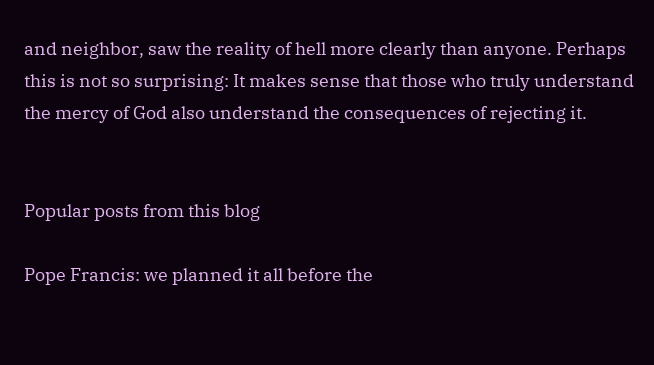and neighbor, saw the reality of hell more clearly than anyone. Perhaps this is not so surprising: It makes sense that those who truly understand the mercy of God also understand the consequences of rejecting it.


Popular posts from this blog

Pope Francis: we planned it all before the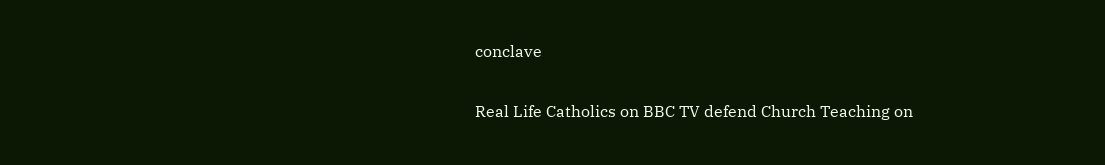conclave

Real Life Catholics on BBC TV defend Church Teaching on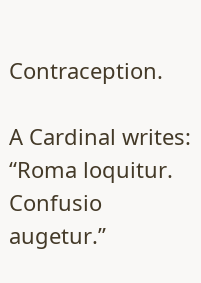Contraception.

A Cardinal writes: “Roma loquitur. Confusio augetur.”